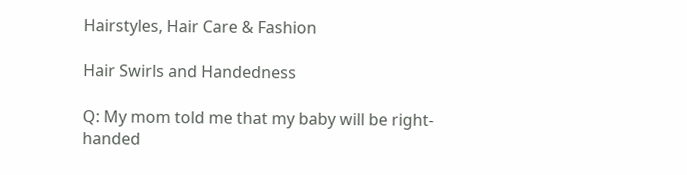Hairstyles, Hair Care & Fashion

Hair Swirls and Handedness

Q: My mom told me that my baby will be right-handed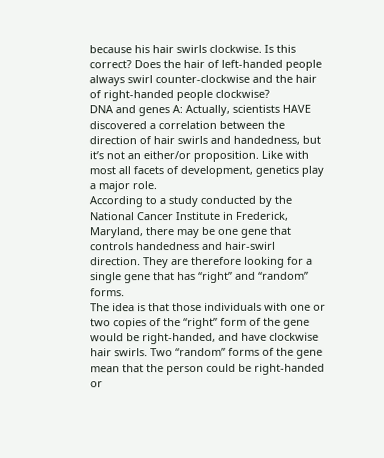because his hair swirls clockwise. Is this correct? Does the hair of left-handed people always swirl counter-clockwise and the hair of right-handed people clockwise?
DNA and genes A: Actually, scientists HAVE discovered a correlation between the direction of hair swirls and handedness, but it’s not an either/or proposition. Like with most all facets of development, genetics play a major role.
According to a study conducted by the National Cancer Institute in Frederick, Maryland, there may be one gene that controls handedness and hair-swirl direction. They are therefore looking for a single gene that has “right” and “random” forms.
The idea is that those individuals with one or two copies of the “right” form of the gene would be right-handed, and have clockwise hair swirls. Two “random” forms of the gene mean that the person could be right-handed or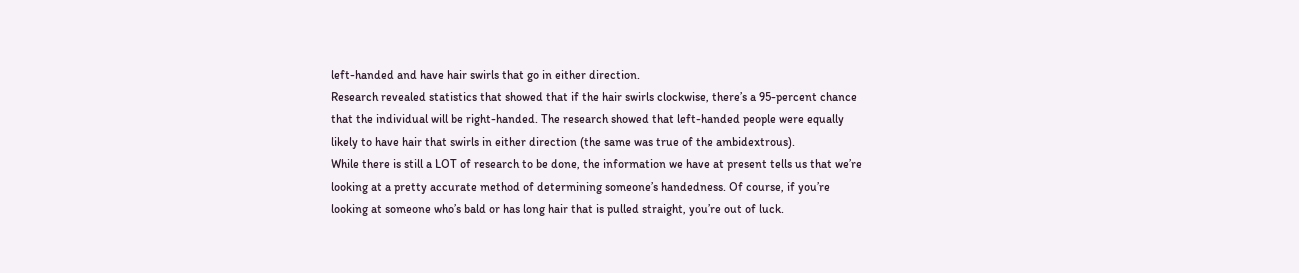left-handed and have hair swirls that go in either direction.
Research revealed statistics that showed that if the hair swirls clockwise, there’s a 95-percent chance that the individual will be right-handed. The research showed that left-handed people were equally likely to have hair that swirls in either direction (the same was true of the ambidextrous).
While there is still a LOT of research to be done, the information we have at present tells us that we’re looking at a pretty accurate method of determining someone’s handedness. Of course, if you’re looking at someone who’s bald or has long hair that is pulled straight, you’re out of luck.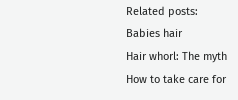Related posts:
Babies hair
Hair whorl: The myth
How to take care for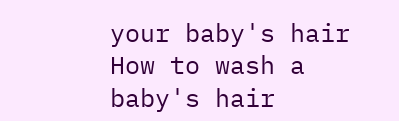your baby's hair
How to wash a baby's hair